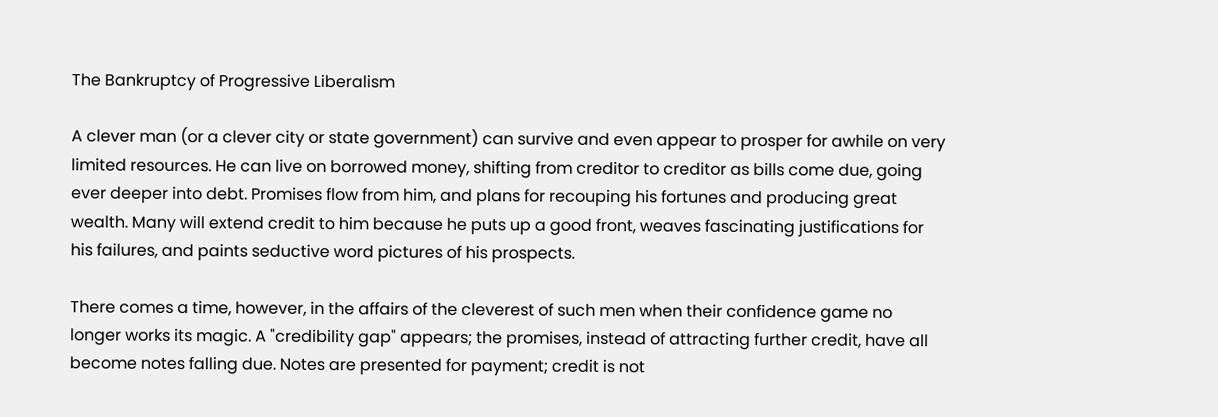The Bankruptcy of Progressive Liberalism

A clever man (or a clever city or state government) can survive and even appear to prosper for awhile on very limited resources. He can live on borrowed money, shifting from creditor to creditor as bills come due, going ever deeper into debt. Promises flow from him, and plans for recouping his fortunes and producing great wealth. Many will extend credit to him because he puts up a good front, weaves fascinating justifications for his failures, and paints seductive word pictures of his prospects.

There comes a time, however, in the affairs of the cleverest of such men when their confidence game no longer works its magic. A "credibility gap" appears; the promises, instead of attracting further credit, have all become notes falling due. Notes are presented for payment; credit is not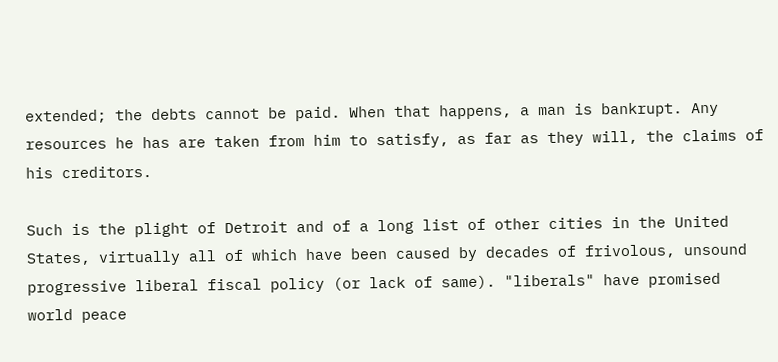extended; the debts cannot be paid. When that happens, a man is bankrupt. Any resources he has are taken from him to satisfy, as far as they will, the claims of his creditors.

Such is the plight of Detroit and of a long list of other cities in the United States, virtually all of which have been caused by decades of frivolous, unsound progressive liberal fiscal policy (or lack of same). "liberals" have promised world peace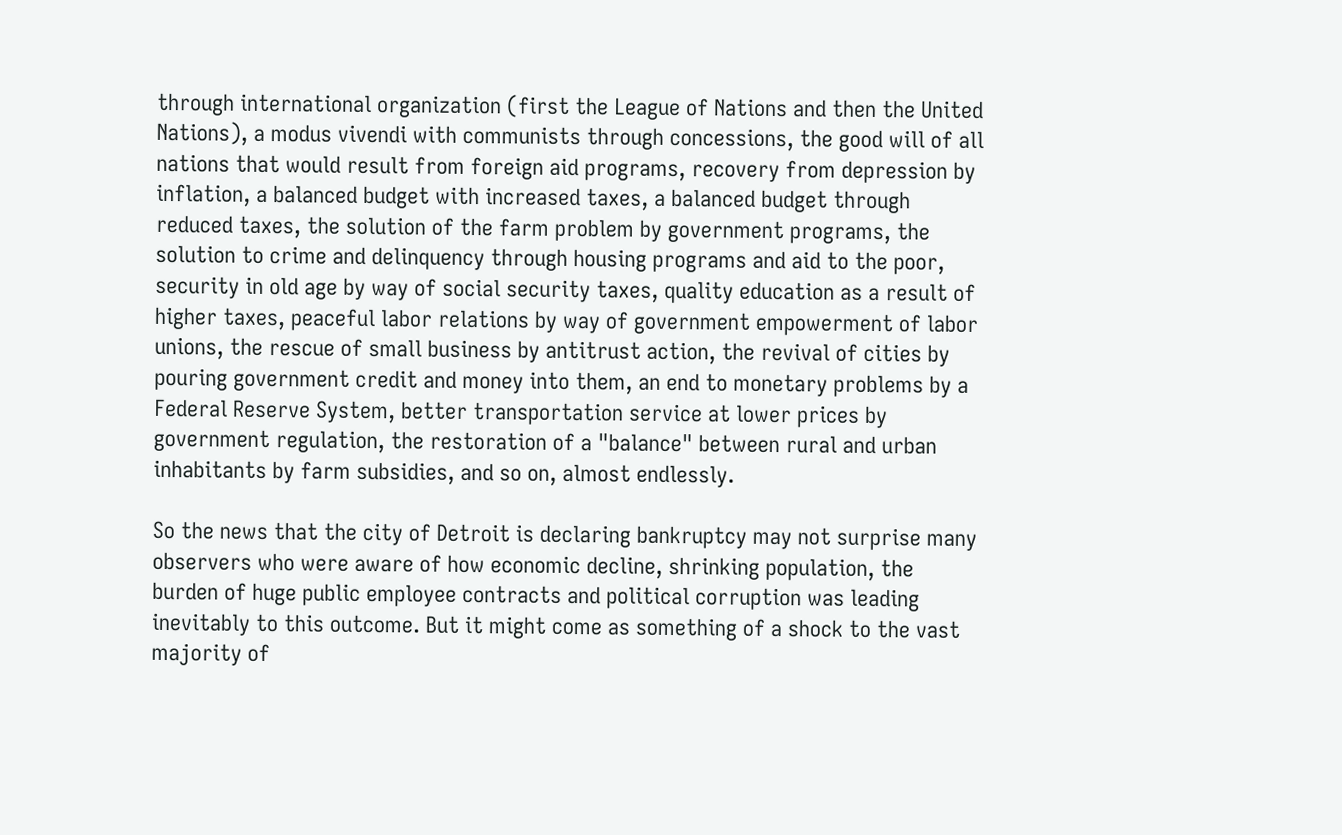through international organization (first the League of Nations and then the United Nations), a modus vivendi with communists through concessions, the good will of all nations that would result from foreign aid programs, recovery from depression by inflation, a balanced budget with increased taxes, a balanced budget through reduced taxes, the solution of the farm problem by government programs, the solution to crime and delinquency through housing programs and aid to the poor, security in old age by way of social security taxes, quality education as a result of higher taxes, peaceful labor relations by way of government empowerment of labor unions, the rescue of small business by antitrust action, the revival of cities by pouring government credit and money into them, an end to monetary problems by a Federal Reserve System, better transportation service at lower prices by government regulation, the restoration of a "balance" between rural and urban inhabitants by farm subsidies, and so on, almost endlessly.

So the news that the city of Detroit is declaring bankruptcy may not surprise many observers who were aware of how economic decline, shrinking population, the burden of huge public employee contracts and political corruption was leading inevitably to this outcome. But it might come as something of a shock to the vast majority of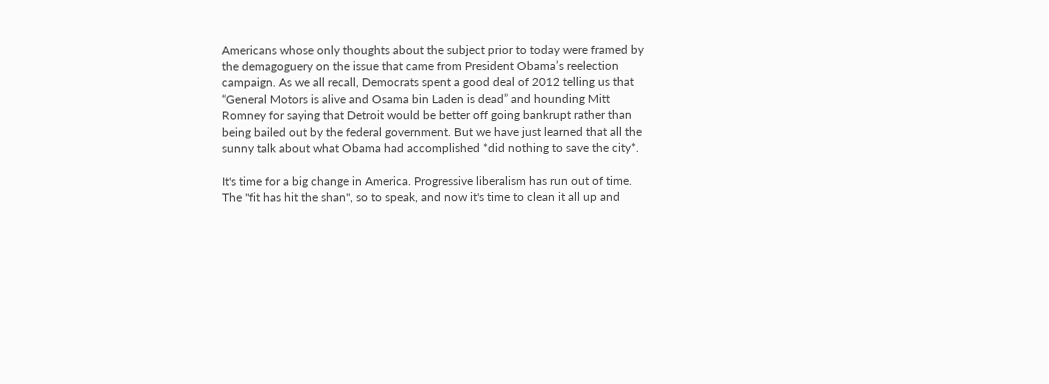Americans whose only thoughts about the subject prior to today were framed by the demagoguery on the issue that came from President Obama’s reelection campaign. As we all recall, Democrats spent a good deal of 2012 telling us that “General Motors is alive and Osama bin Laden is dead” and hounding Mitt Romney for saying that Detroit would be better off going bankrupt rather than being bailed out by the federal government. But we have just learned that all the sunny talk about what Obama had accomplished *did nothing to save the city*.

It's time for a big change in America. Progressive liberalism has run out of time. The "fit has hit the shan", so to speak, and now it's time to clean it all up and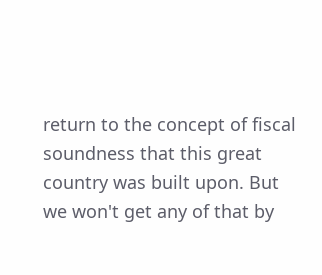return to the concept of fiscal soundness that this great country was built upon. But we won't get any of that by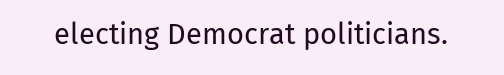electing Democrat politicians.